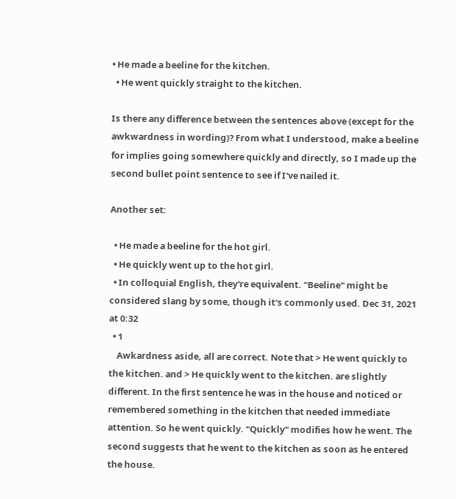• He made a beeline for the kitchen.
  • He went quickly straight to the kitchen.

Is there any difference between the sentences above (except for the awkwardness in wording)? From what I understood, make a beeline for implies going somewhere quickly and directly, so I made up the second bullet point sentence to see if I've nailed it.

Another set:

  • He made a beeline for the hot girl.
  • He quickly went up to the hot girl.
  • In colloquial English, they're equivalent. "Beeline" might be considered slang by some, though it's commonly used. Dec 31, 2021 at 0:32
  • 1
    Awkardness aside, all are correct. Note that > He went quickly to the kitchen. and > He quickly went to the kitchen. are slightly different. In the first sentence he was in the house and noticed or remembered something in the kitchen that needed immediate attention. So he went quickly. "Quickly" modifies how he went. The second suggests that he went to the kitchen as soon as he entered the house.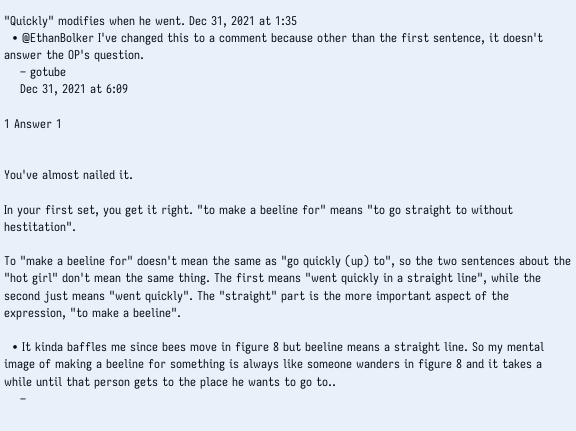"Quickly" modifies when he went. Dec 31, 2021 at 1:35
  • @EthanBolker I've changed this to a comment because other than the first sentence, it doesn't answer the OP's question.
    – gotube
    Dec 31, 2021 at 6:09

1 Answer 1


You've almost nailed it.

In your first set, you get it right. "to make a beeline for" means "to go straight to without hestitation".

To "make a beeline for" doesn't mean the same as "go quickly (up) to", so the two sentences about the "hot girl" don't mean the same thing. The first means "went quickly in a straight line", while the second just means "went quickly". The "straight" part is the more important aspect of the expression, "to make a beeline".

  • It kinda baffles me since bees move in figure 8 but beeline means a straight line. So my mental image of making a beeline for something is always like someone wanders in figure 8 and it takes a while until that person gets to the place he wants to go to..
    –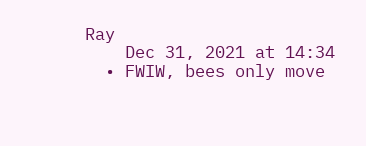Ray
    Dec 31, 2021 at 14:34
  • FWIW, bees only move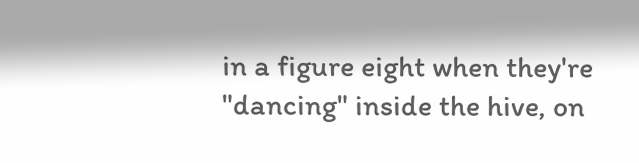in a figure eight when they're "dancing" inside the hive, on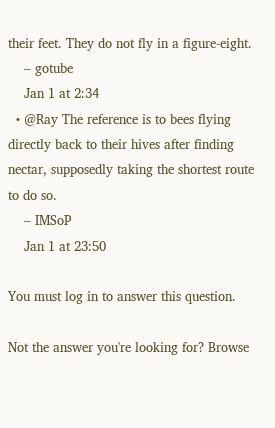their feet. They do not fly in a figure-eight.
    – gotube
    Jan 1 at 2:34
  • @Ray The reference is to bees flying directly back to their hives after finding nectar, supposedly taking the shortest route to do so.
    – IMSoP
    Jan 1 at 23:50

You must log in to answer this question.

Not the answer you're looking for? Browse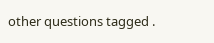other questions tagged .